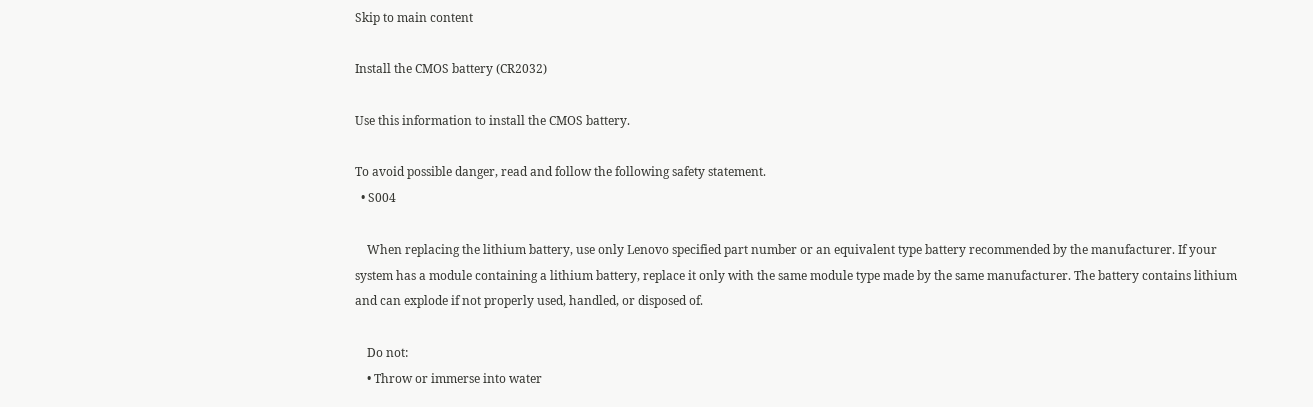Skip to main content

Install the CMOS battery (CR2032)

Use this information to install the CMOS battery.

To avoid possible danger, read and follow the following safety statement.
  • S004

    When replacing the lithium battery, use only Lenovo specified part number or an equivalent type battery recommended by the manufacturer. If your system has a module containing a lithium battery, replace it only with the same module type made by the same manufacturer. The battery contains lithium and can explode if not properly used, handled, or disposed of.

    Do not:
    • Throw or immerse into water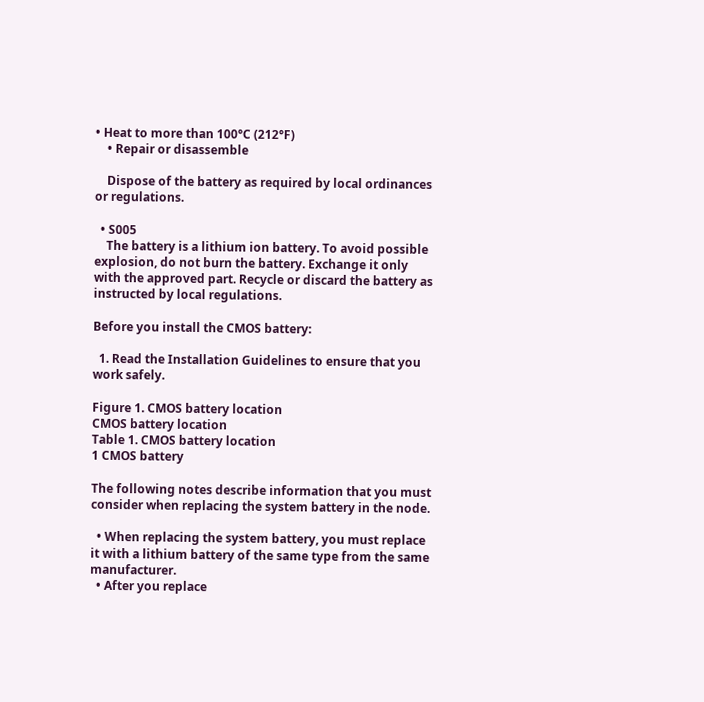• Heat to more than 100°C (212°F)
    • Repair or disassemble

    Dispose of the battery as required by local ordinances or regulations.

  • S005
    The battery is a lithium ion battery. To avoid possible explosion, do not burn the battery. Exchange it only with the approved part. Recycle or discard the battery as instructed by local regulations.

Before you install the CMOS battery:

  1. Read the Installation Guidelines to ensure that you work safely.

Figure 1. CMOS battery location
CMOS battery location
Table 1. CMOS battery location
1 CMOS battery

The following notes describe information that you must consider when replacing the system battery in the node.

  • When replacing the system battery, you must replace it with a lithium battery of the same type from the same manufacturer.
  • After you replace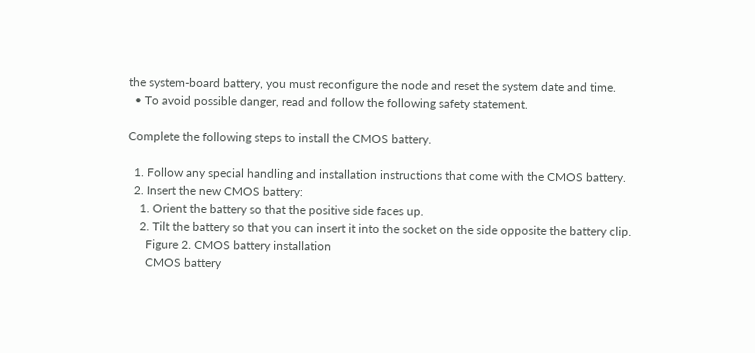the system-board battery, you must reconfigure the node and reset the system date and time.
  • To avoid possible danger, read and follow the following safety statement.

Complete the following steps to install the CMOS battery.

  1. Follow any special handling and installation instructions that come with the CMOS battery.
  2. Insert the new CMOS battery:
    1. Orient the battery so that the positive side faces up.
    2. Tilt the battery so that you can insert it into the socket on the side opposite the battery clip.
      Figure 2. CMOS battery installation
      CMOS battery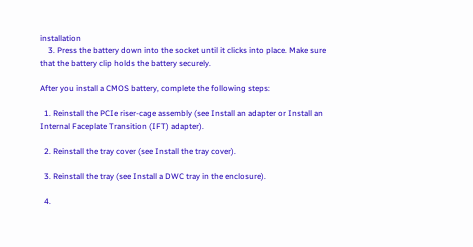installation
    3. Press the battery down into the socket until it clicks into place. Make sure that the battery clip holds the battery securely.

After you install a CMOS battery, complete the following steps:

  1. Reinstall the PCIe riser-cage assembly (see Install an adapter or Install an Internal Faceplate Transition (IFT) adapter).

  2. Reinstall the tray cover (see Install the tray cover).

  3. Reinstall the tray (see Install a DWC tray in the enclosure).

  4.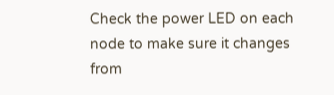Check the power LED on each node to make sure it changes from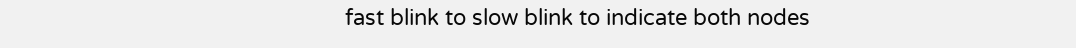fast blink to slow blink to indicate both nodes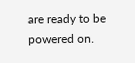are ready to be powered on.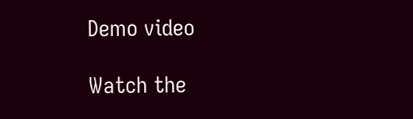Demo video

Watch the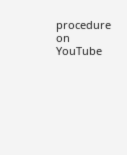procedure on YouTube